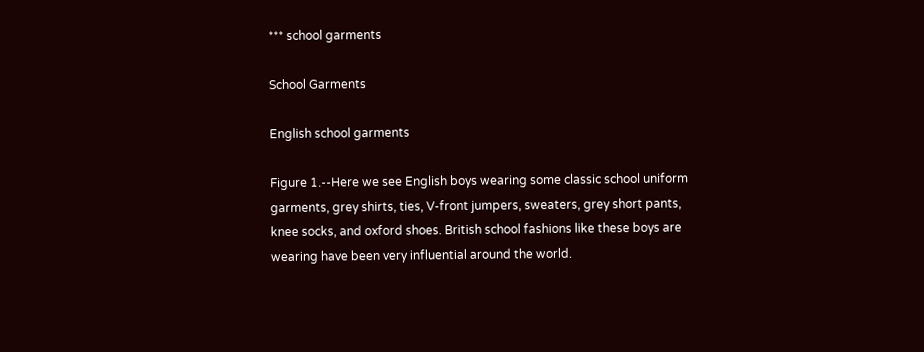*** school garments

School Garments

English school garments

Figure 1.--Here we see English boys wearing some classic school uniform garments, grey shirts, ties, V-front jumpers, sweaters, grey short pants, knee socks, and oxford shoes. British school fashions like these boys are wearing have been very influential around the world.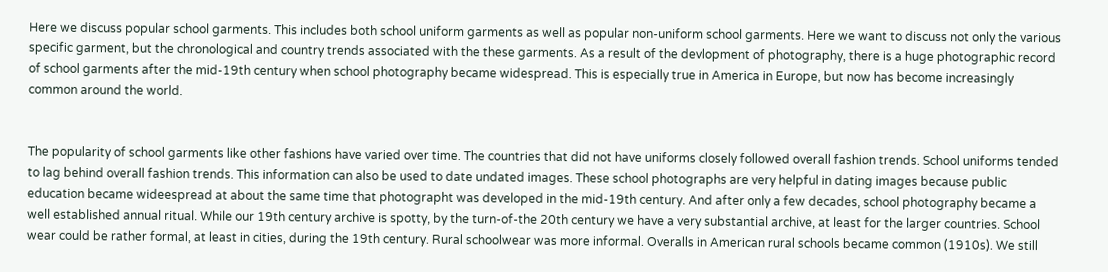Here we discuss popular school garments. This includes both school uniform garments as well as popular non-uniform school garments. Here we want to discuss not only the various specific garment, but the chronological and country trends associated with the these garments. As a result of the devlopment of photography, there is a huge photographic record of school garments after the mid-19th century when school photography became widespread. This is especially true in America in Europe, but now has become increasingly common around the world.


The popularity of school garments like other fashions have varied over time. The countries that did not have uniforms closely followed overall fashion trends. School uniforms tended to lag behind overall fashion trends. This information can also be used to date undated images. These school photographs are very helpful in dating images because public education became wideespread at about the same time that photographt was developed in the mid-19th century. And after only a few decades, school photography became a well established annual ritual. While our 19th century archive is spotty, by the turn-of-the 20th century we have a very substantial archive, at least for the larger countries. School wear could be rather formal, at least in cities, during the 19th century. Rural schoolwear was more informal. Overalls in American rural schools became common (1910s). We still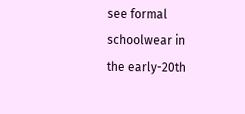see formal schoolwear in the early-20th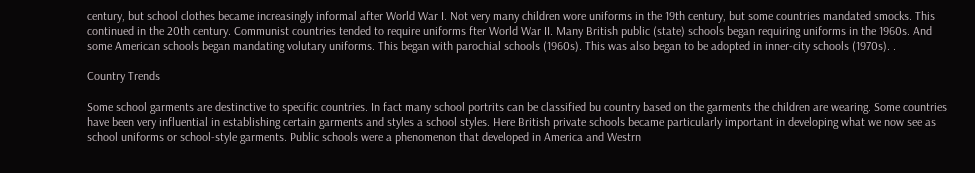century, but school clothes became increasingly informal after World War I. Not very many children wore uniforms in the 19th century, but some countries mandated smocks. This continued in the 20th century. Communist countries tended to require uniforms fter World War II. Many British public (state) schools began requiring uniforms in the 1960s. And some American schools began mandating volutary uniforms. This began with parochial schools (1960s). This was also began to be adopted in inner-city schools (1970s). .

Country Trends

Some school garments are destinctive to specific countries. In fact many school portrits can be classified bu country based on the garments the children are wearing. Some countries have been very influential in establishing certain garments and styles a school styles. Here British private schools became particularly important in developing what we now see as school uniforms or school-style garments. Public schools were a phenomenon that developed in America and Westrn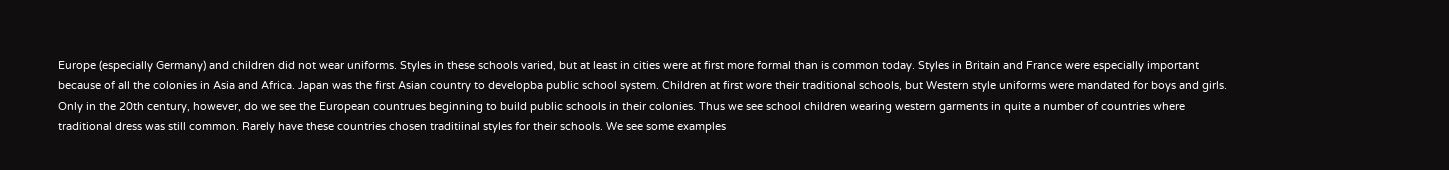Europe (especially Germany) and children did not wear uniforms. Styles in these schools varied, but at least in cities were at first more formal than is common today. Styles in Britain and France were especially important because of all the colonies in Asia and Africa. Japan was the first Asian country to developba public school system. Children at first wore their traditional schools, but Western style uniforms were mandated for boys and girls. Only in the 20th century, however, do we see the European countrues beginning to build public schools in their colonies. Thus we see school children wearing western garments in quite a number of countries where traditional dress was still common. Rarely have these countries chosen traditiinal styles for their schools. We see some examples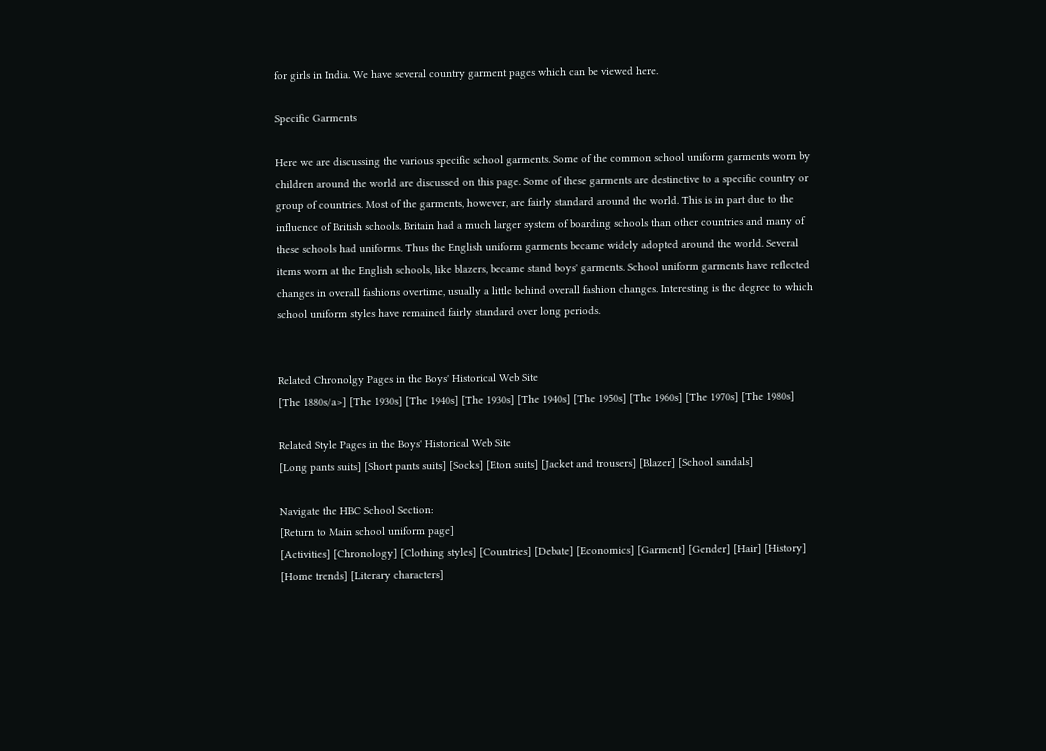for girls in India. We have several country garment pages which can be viewed here.

Specific Garments

Here we are discussing the various specific school garments. Some of the common school uniform garments worn by children around the world are discussed on this page. Some of these garments are destinctive to a specific country or group of countries. Most of the garments, however, are fairly standard around the world. This is in part due to the influence of British schools. Britain had a much larger system of boarding schools than other countries and many of these schools had uniforms. Thus the English uniform garments became widely adopted around the world. Several items worn at the English schools, like blazers, became stand boys' garments. School uniform garments have reflected changes in overall fashions overtime, usually a little behind overall fashion changes. Interesting is the degree to which school uniform styles have remained fairly standard over long periods.


Related Chronolgy Pages in the Boys' Historical Web Site
[The 1880s/a>] [The 1930s] [The 1940s] [The 1930s] [The 1940s] [The 1950s] [The 1960s] [The 1970s] [The 1980s]

Related Style Pages in the Boys' Historical Web Site
[Long pants suits] [Short pants suits] [Socks] [Eton suits] [Jacket and trousers] [Blazer] [School sandals]

Navigate the HBC School Section:
[Return to Main school uniform page]
[Activities] [Chronology] [Clothing styles] [Countries] [Debate] [Economics] [Garment] [Gender] [Hair] [History] [Home trends] [Literary characters]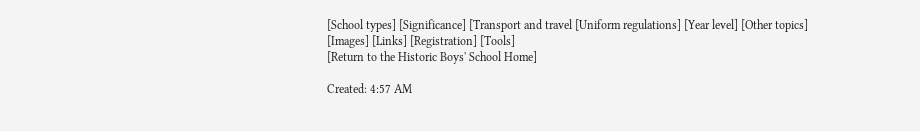[School types] [Significance] [Transport and travel [Uniform regulations] [Year level] [Other topics]
[Images] [Links] [Registration] [Tools]
[Return to the Historic Boys' School Home]

Created: 4:57 AM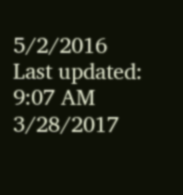5/2/2016
Last updated: 9:07 AM 3/28/2017